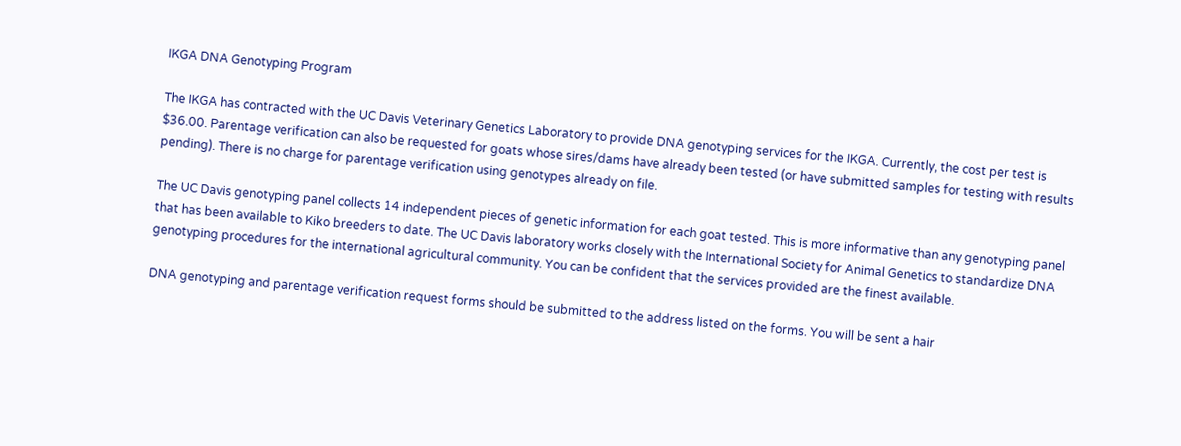IKGA DNA Genotyping Program

The IKGA has contracted with the UC Davis Veterinary Genetics Laboratory to provide DNA genotyping services for the IKGA. Currently, the cost per test is $36.00. Parentage verification can also be requested for goats whose sires/dams have already been tested (or have submitted samples for testing with results pending). There is no charge for parentage verification using genotypes already on file.

The UC Davis genotyping panel collects 14 independent pieces of genetic information for each goat tested. This is more informative than any genotyping panel that has been available to Kiko breeders to date. The UC Davis laboratory works closely with the International Society for Animal Genetics to standardize DNA genotyping procedures for the international agricultural community. You can be confident that the services provided are the finest available.

DNA genotyping and parentage verification request forms should be submitted to the address listed on the forms. You will be sent a hair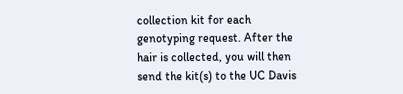collection kit for each genotyping request. After the hair is collected, you will then send the kit(s) to the UC Davis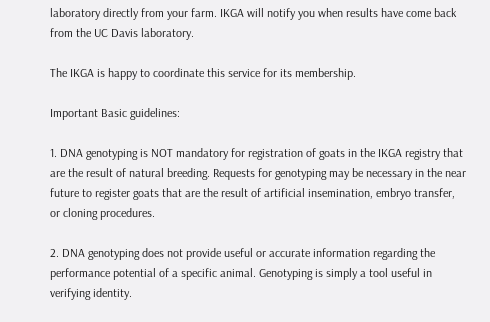laboratory directly from your farm. IKGA will notify you when results have come back from the UC Davis laboratory.

The IKGA is happy to coordinate this service for its membership.

Important Basic guidelines:

1. DNA genotyping is NOT mandatory for registration of goats in the IKGA registry that are the result of natural breeding. Requests for genotyping may be necessary in the near future to register goats that are the result of artificial insemination, embryo transfer, or cloning procedures.

2. DNA genotyping does not provide useful or accurate information regarding the performance potential of a specific animal. Genotyping is simply a tool useful in verifying identity.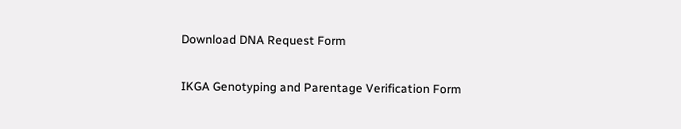Download DNA Request Form

IKGA Genotyping and Parentage Verification Form